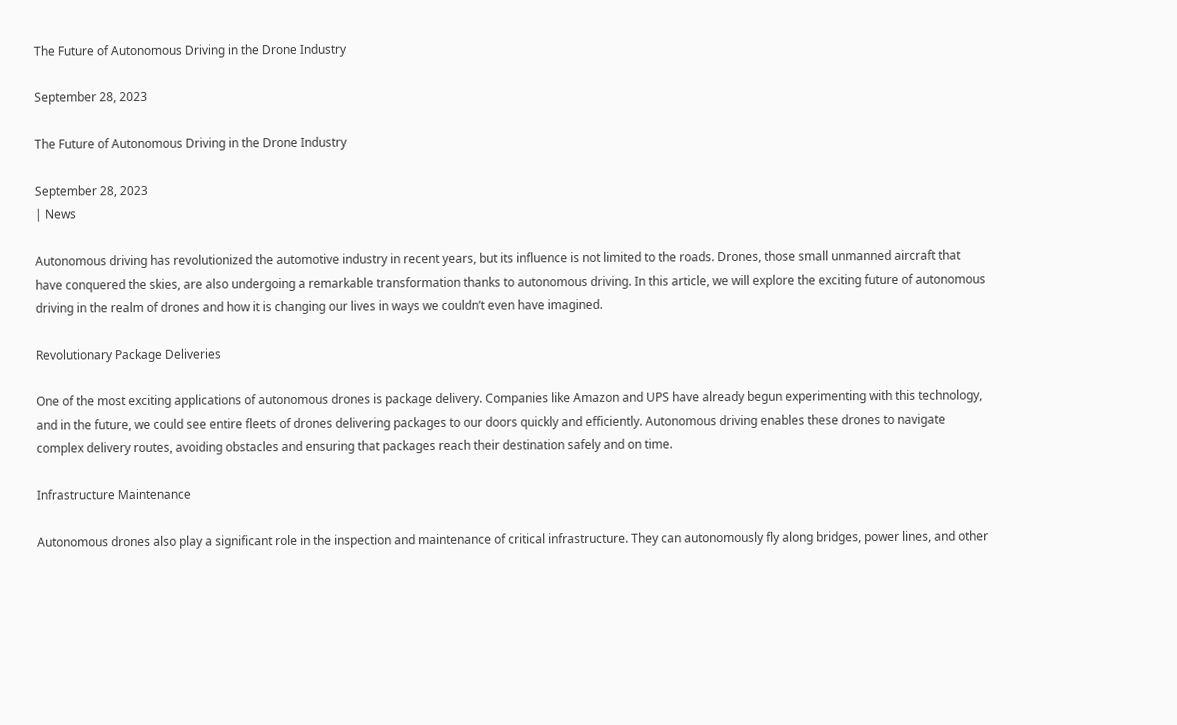The Future of Autonomous Driving in the Drone Industry

September 28, 2023

The Future of Autonomous Driving in the Drone Industry

September 28, 2023
| News

Autonomous driving has revolutionized the automotive industry in recent years, but its influence is not limited to the roads. Drones, those small unmanned aircraft that have conquered the skies, are also undergoing a remarkable transformation thanks to autonomous driving. In this article, we will explore the exciting future of autonomous driving in the realm of drones and how it is changing our lives in ways we couldn’t even have imagined.

Revolutionary Package Deliveries

One of the most exciting applications of autonomous drones is package delivery. Companies like Amazon and UPS have already begun experimenting with this technology, and in the future, we could see entire fleets of drones delivering packages to our doors quickly and efficiently. Autonomous driving enables these drones to navigate complex delivery routes, avoiding obstacles and ensuring that packages reach their destination safely and on time.

Infrastructure Maintenance

Autonomous drones also play a significant role in the inspection and maintenance of critical infrastructure. They can autonomously fly along bridges, power lines, and other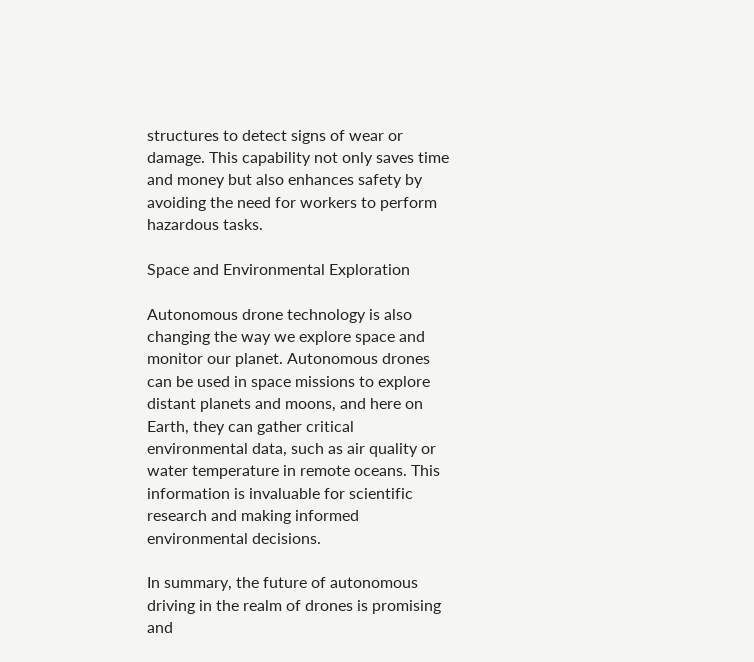structures to detect signs of wear or damage. This capability not only saves time and money but also enhances safety by avoiding the need for workers to perform hazardous tasks.

Space and Environmental Exploration

Autonomous drone technology is also changing the way we explore space and monitor our planet. Autonomous drones can be used in space missions to explore distant planets and moons, and here on Earth, they can gather critical environmental data, such as air quality or water temperature in remote oceans. This information is invaluable for scientific research and making informed environmental decisions.

In summary, the future of autonomous driving in the realm of drones is promising and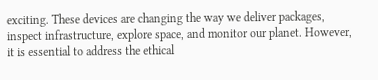exciting. These devices are changing the way we deliver packages, inspect infrastructure, explore space, and monitor our planet. However, it is essential to address the ethical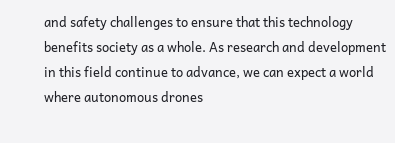and safety challenges to ensure that this technology benefits society as a whole. As research and development in this field continue to advance, we can expect a world where autonomous drones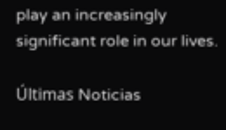play an increasingly significant role in our lives.

Últimas Noticias